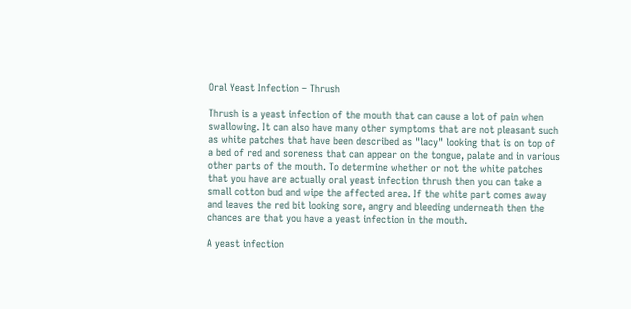Oral Yeast Infection – Thrush

Thrush is a yeast infection of the mouth that can cause a lot of pain when swallowing. It can also have many other symptoms that are not pleasant such as white patches that have been described as "lacy" looking that is on top of a bed of red and soreness that can appear on the tongue, palate and in various other parts of the mouth. To determine whether or not the white patches that you have are actually oral yeast infection thrush then you can take a small cotton bud and wipe the affected area. If the white part comes away and leaves the red bit looking sore, angry and bleeding underneath then the chances are that you have a yeast infection in the mouth.

A yeast infection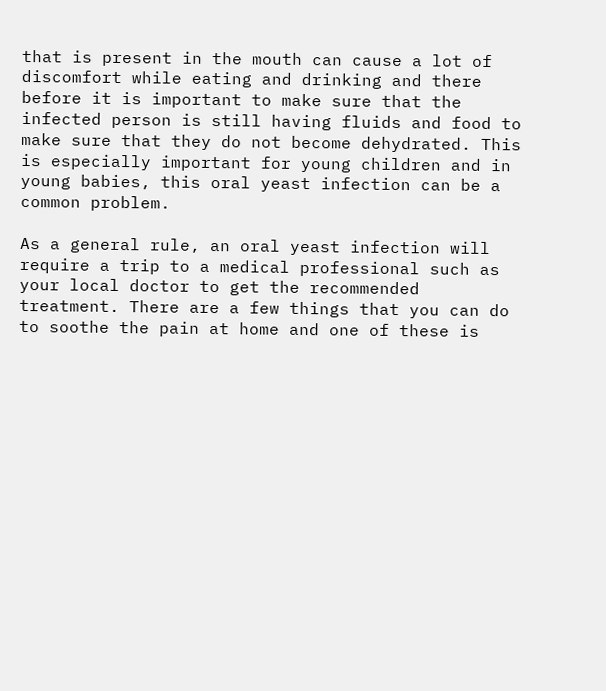that is present in the mouth can cause a lot of discomfort while eating and drinking and there before it is important to make sure that the infected person is still having fluids and food to make sure that they do not become dehydrated. This is especially important for young children and in young babies, this oral yeast infection can be a common problem.

As a general rule, an oral yeast infection will require a trip to a medical professional such as your local doctor to get the recommended treatment. There are a few things that you can do to soothe the pain at home and one of these is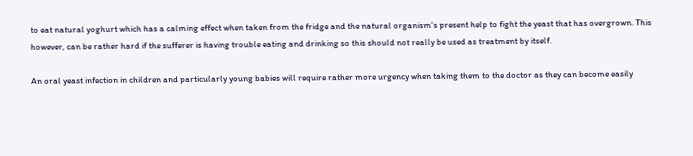to eat natural yoghurt which has a calming effect when taken from the fridge and the natural organism's present help to fight the yeast that has overgrown. This however, can be rather hard if the sufferer is having trouble eating and drinking so this should not really be used as treatment by itself.

An oral yeast infection in children and particularly young babies will require rather more urgency when taking them to the doctor as they can become easily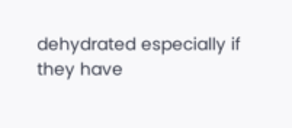dehydrated especially if they have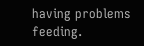having problems feeding.